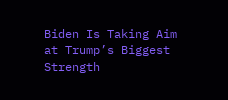Biden Is Taking Aim at Trump’s Biggest Strength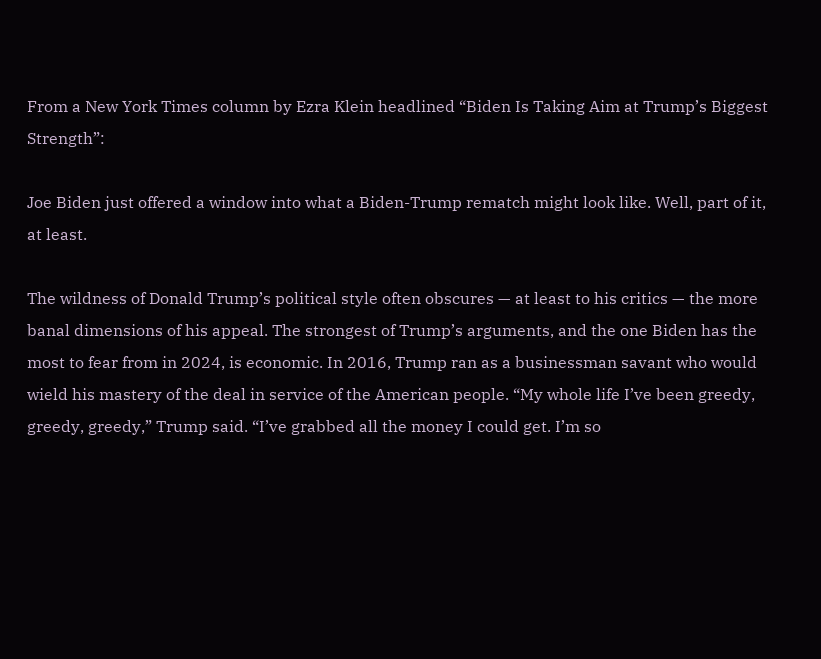From a New York Times column by Ezra Klein headlined “Biden Is Taking Aim at Trump’s Biggest Strength”:

Joe Biden just offered a window into what a Biden-Trump rematch might look like. Well, part of it, at least.

The wildness of Donald Trump’s political style often obscures — at least to his critics — the more banal dimensions of his appeal. The strongest of Trump’s arguments, and the one Biden has the most to fear from in 2024, is economic. In 2016, Trump ran as a businessman savant who would wield his mastery of the deal in service of the American people. “My whole life I’ve been greedy, greedy, greedy,” Trump said. “I’ve grabbed all the money I could get. I’m so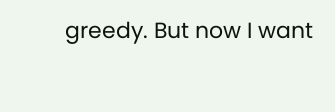greedy. But now I want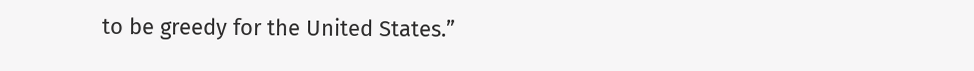to be greedy for the United States.”